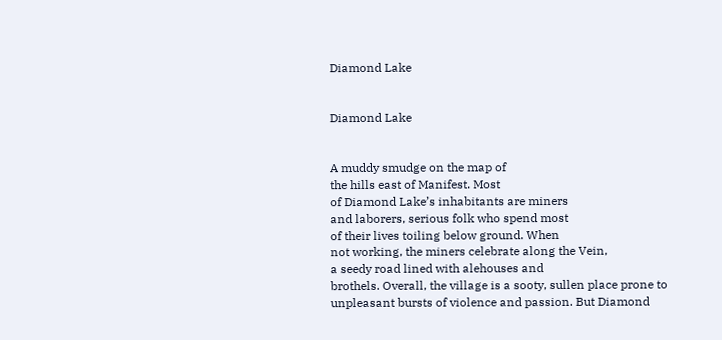Diamond Lake


Diamond Lake


A muddy smudge on the map of
the hills east of Manifest. Most
of Diamond Lake’s inhabitants are miners
and laborers, serious folk who spend most
of their lives toiling below ground. When
not working, the miners celebrate along the Vein,
a seedy road lined with alehouses and
brothels. Overall, the village is a sooty, sullen place prone to unpleasant bursts of violence and passion. But Diamond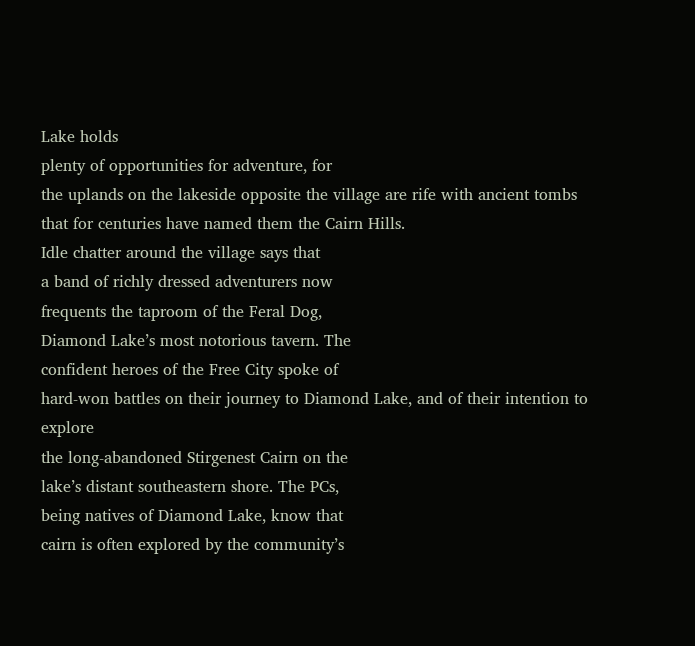Lake holds
plenty of opportunities for adventure, for
the uplands on the lakeside opposite the village are rife with ancient tombs that for centuries have named them the Cairn Hills.
Idle chatter around the village says that
a band of richly dressed adventurers now
frequents the taproom of the Feral Dog,
Diamond Lake’s most notorious tavern. The
confident heroes of the Free City spoke of
hard-won battles on their journey to Diamond Lake, and of their intention to explore
the long-abandoned Stirgenest Cairn on the
lake’s distant southeastern shore. The PCs,
being natives of Diamond Lake, know that
cairn is often explored by the community’s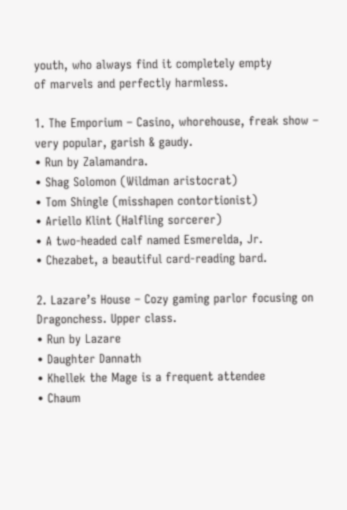youth, who always find it completely empty
of marvels and perfectly harmless.

1. The Emporium – Casino, whorehouse, freak show – very popular, garish & gaudy.
• Run by Zalamandra.
• Shag Solomon (Wildman aristocrat)
• Tom Shingle (misshapen contortionist)
• Ariello Klint (Halfling sorcerer)
• A two-headed calf named Esmerelda, Jr.
• Chezabet, a beautiful card-reading bard.

2. Lazare’s House – Cozy gaming parlor focusing on Dragonchess. Upper class.
• Run by Lazare
• Daughter Dannath
• Khellek the Mage is a frequent attendee
• Chaum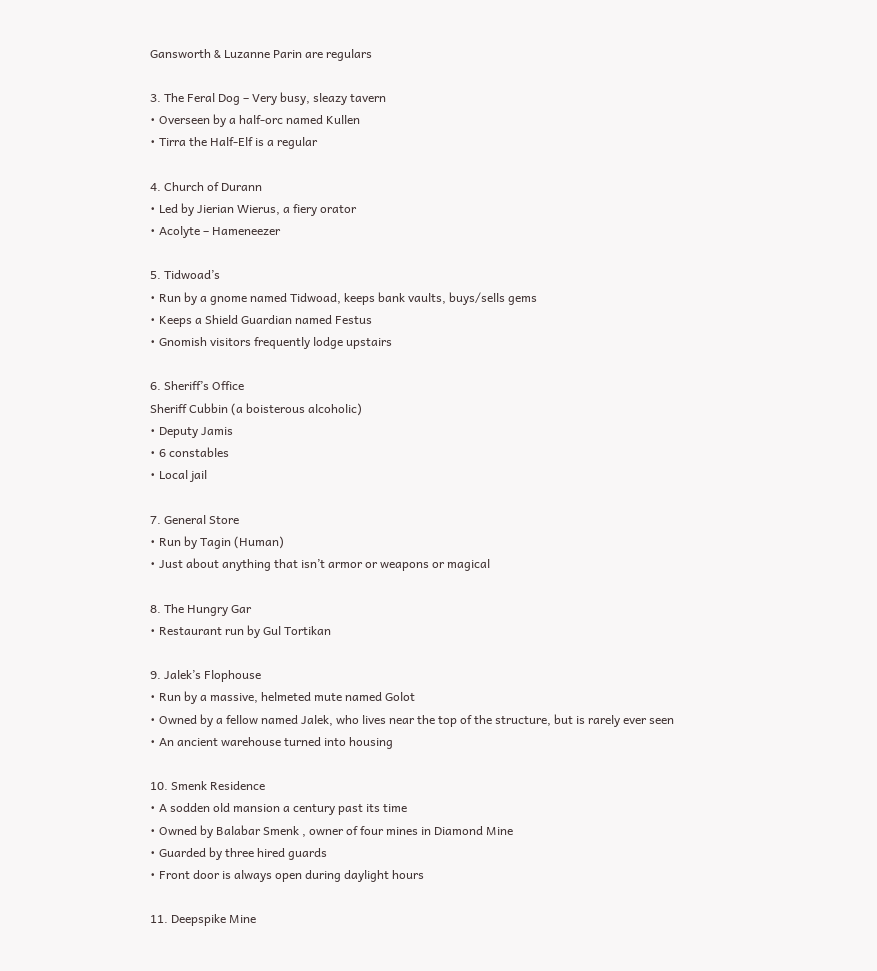Gansworth & Luzanne Parin are regulars

3. The Feral Dog – Very busy, sleazy tavern
• Overseen by a half-orc named Kullen
• Tirra the Half-Elf is a regular

4. Church of Durann
• Led by Jierian Wierus, a fiery orator
• Acolyte – Hameneezer

5. Tidwoad’s
• Run by a gnome named Tidwoad, keeps bank vaults, buys/sells gems
• Keeps a Shield Guardian named Festus
• Gnomish visitors frequently lodge upstairs

6. Sheriff’s Office
Sheriff Cubbin (a boisterous alcoholic)
• Deputy Jamis
• 6 constables
• Local jail

7. General Store
• Run by Tagin (Human)
• Just about anything that isn’t armor or weapons or magical

8. The Hungry Gar
• Restaurant run by Gul Tortikan

9. Jalek’s Flophouse
• Run by a massive, helmeted mute named Golot
• Owned by a fellow named Jalek, who lives near the top of the structure, but is rarely ever seen
• An ancient warehouse turned into housing

10. Smenk Residence
• A sodden old mansion a century past its time
• Owned by Balabar Smenk , owner of four mines in Diamond Mine
• Guarded by three hired guards
• Front door is always open during daylight hours

11. Deepspike Mine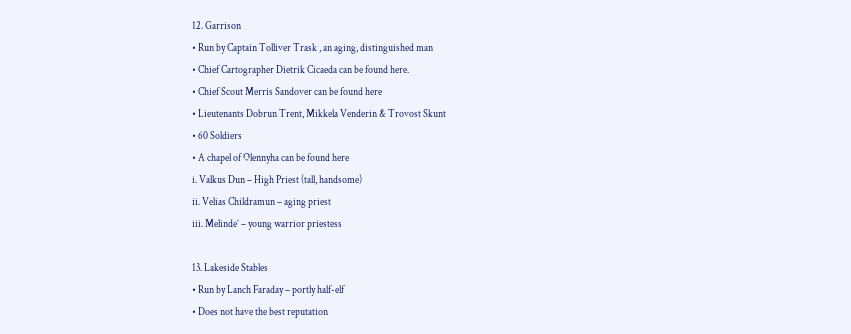12. Garrison
• Run by Captain Tolliver Trask , an aging, distinguished man
• Chief Cartographer Dietrik Cicaeda can be found here.
• Chief Scout Merris Sandover can be found here
• Lieutenants Dobrun Trent, Mikkela Venderin & Trovost Skunt
• 60 Soldiers
• A chapel of Olennyha can be found here
i. Valkus Dun – High Priest (tall, handsome)
ii. Velias Childramun – aging priest
iii. Melinde’ – young warrior priestess

13. Lakeside Stables
• Run by Lanch Faraday – portly half-elf
• Does not have the best reputation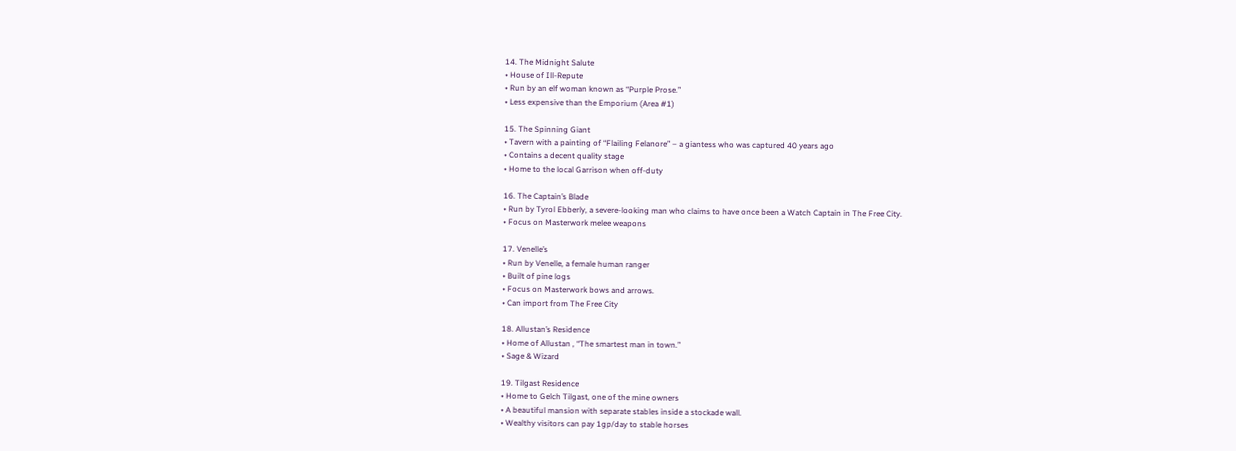14. The Midnight Salute
• House of Ill-Repute
• Run by an elf woman known as “Purple Prose.”
• Less expensive than the Emporium (Area #1)

15. The Spinning Giant
• Tavern with a painting of “Flailing Felanore” – a giantess who was captured 40 years ago
• Contains a decent quality stage
• Home to the local Garrison when off-duty

16. The Captain’s Blade
• Run by Tyrol Ebberly, a severe-looking man who claims to have once been a Watch Captain in The Free City.
• Focus on Masterwork melee weapons

17. Venelle’s
• Run by Venelle, a female human ranger
• Built of pine logs
• Focus on Masterwork bows and arrows.
• Can import from The Free City

18. Allustan’s Residence
• Home of Allustan , “The smartest man in town.”
• Sage & Wizard

19. Tilgast Residence
• Home to Gelch Tilgast, one of the mine owners
• A beautiful mansion with separate stables inside a stockade wall.
• Wealthy visitors can pay 1gp/day to stable horses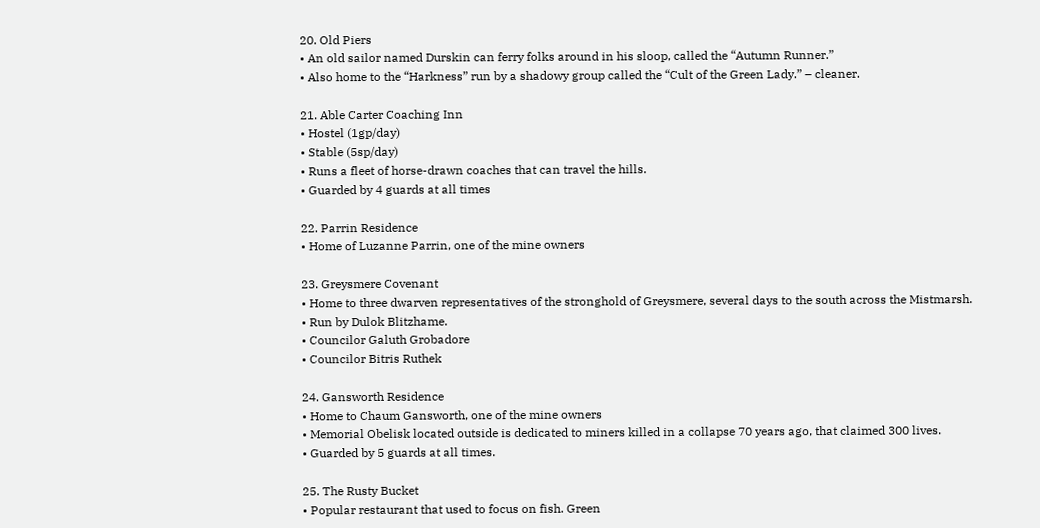20. Old Piers
• An old sailor named Durskin can ferry folks around in his sloop, called the “Autumn Runner.”
• Also home to the “Harkness” run by a shadowy group called the “Cult of the Green Lady.” – cleaner.

21. Able Carter Coaching Inn
• Hostel (1gp/day)
• Stable (5sp/day)
• Runs a fleet of horse-drawn coaches that can travel the hills.
• Guarded by 4 guards at all times

22. Parrin Residence
• Home of Luzanne Parrin, one of the mine owners

23. Greysmere Covenant
• Home to three dwarven representatives of the stronghold of Greysmere, several days to the south across the Mistmarsh.
• Run by Dulok Blitzhame.
• Councilor Galuth Grobadore
• Councilor Bitris Ruthek

24. Gansworth Residence
• Home to Chaum Gansworth, one of the mine owners
• Memorial Obelisk located outside is dedicated to miners killed in a collapse 70 years ago, that claimed 300 lives.
• Guarded by 5 guards at all times.

25. The Rusty Bucket
• Popular restaurant that used to focus on fish. Green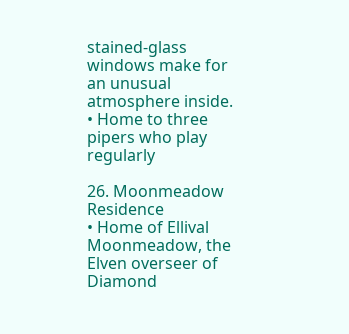stained-glass windows make for an unusual atmosphere inside.
• Home to three pipers who play regularly

26. Moonmeadow Residence
• Home of Ellival Moonmeadow, the Elven overseer of Diamond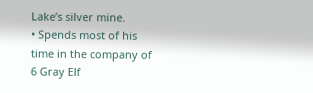Lake’s silver mine.
• Spends most of his time in the company of 6 Gray Elf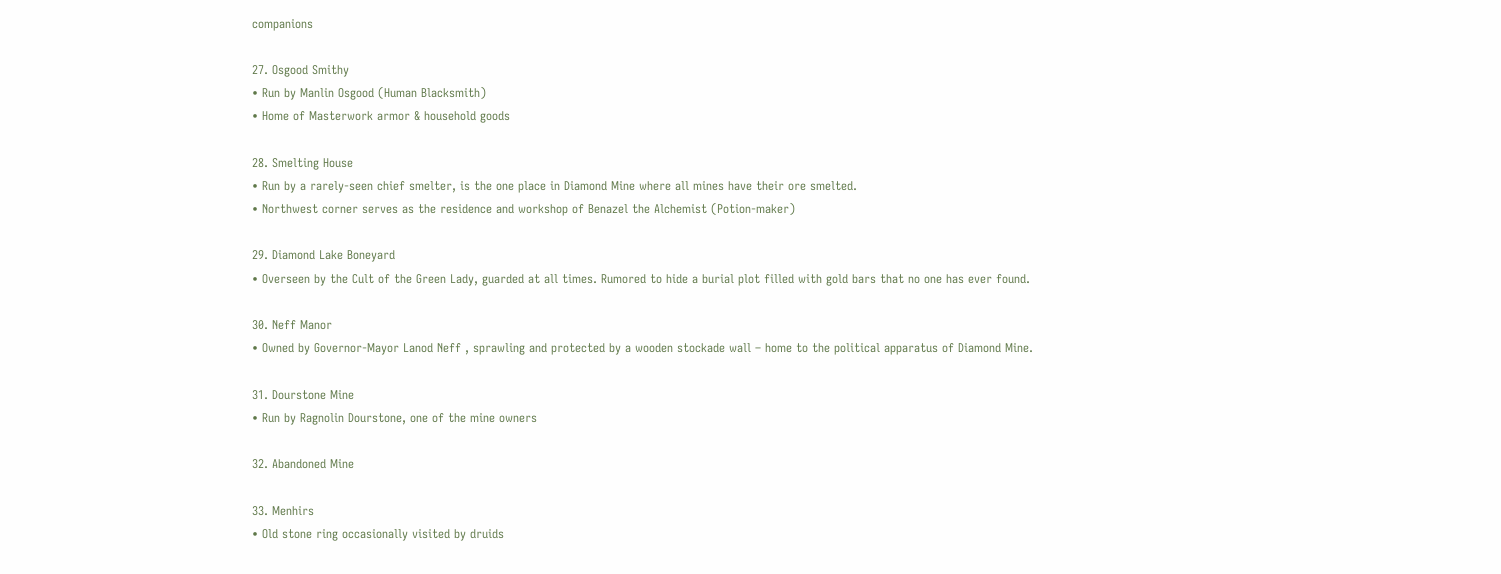companions

27. Osgood Smithy
• Run by Manlin Osgood (Human Blacksmith)
• Home of Masterwork armor & household goods

28. Smelting House
• Run by a rarely-seen chief smelter, is the one place in Diamond Mine where all mines have their ore smelted.
• Northwest corner serves as the residence and workshop of Benazel the Alchemist (Potion-maker)

29. Diamond Lake Boneyard
• Overseen by the Cult of the Green Lady, guarded at all times. Rumored to hide a burial plot filled with gold bars that no one has ever found.

30. Neff Manor
• Owned by Governor-Mayor Lanod Neff , sprawling and protected by a wooden stockade wall – home to the political apparatus of Diamond Mine.

31. Dourstone Mine
• Run by Ragnolin Dourstone, one of the mine owners

32. Abandoned Mine

33. Menhirs
• Old stone ring occasionally visited by druids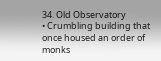34. Old Observatory
• Crumbling building that once housed an order of monks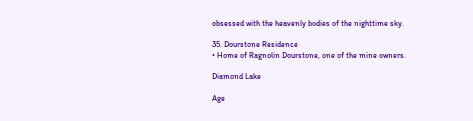obsessed with the heavenly bodies of the nighttime sky.

35. Dourstone Residence
• Home of Ragnolin Dourstone, one of the mine owners.

Diamond Lake

Age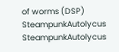of worms (DSP) SteampunkAutolycus SteampunkAutolycus